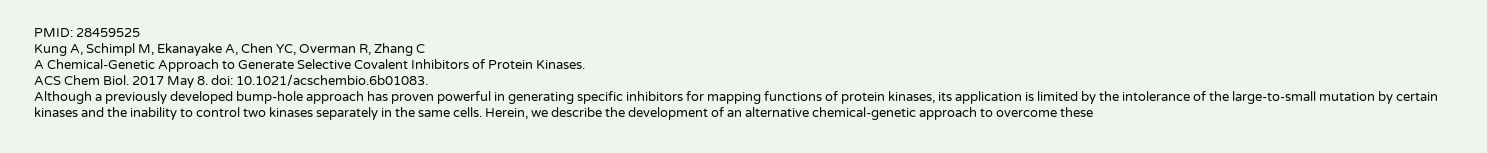PMID: 28459525
Kung A, Schimpl M, Ekanayake A, Chen YC, Overman R, Zhang C
A Chemical-Genetic Approach to Generate Selective Covalent Inhibitors of Protein Kinases.
ACS Chem Biol. 2017 May 8. doi: 10.1021/acschembio.6b01083.
Although a previously developed bump-hole approach has proven powerful in generating specific inhibitors for mapping functions of protein kinases, its application is limited by the intolerance of the large-to-small mutation by certain kinases and the inability to control two kinases separately in the same cells. Herein, we describe the development of an alternative chemical-genetic approach to overcome these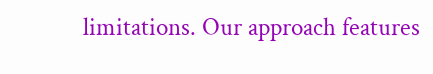limitations. Our approach features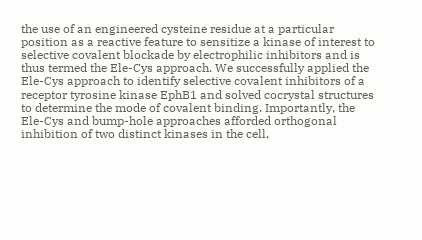the use of an engineered cysteine residue at a particular position as a reactive feature to sensitize a kinase of interest to selective covalent blockade by electrophilic inhibitors and is thus termed the Ele-Cys approach. We successfully applied the Ele-Cys approach to identify selective covalent inhibitors of a receptor tyrosine kinase EphB1 and solved cocrystal structures to determine the mode of covalent binding. Importantly, the Ele-Cys and bump-hole approaches afforded orthogonal inhibition of two distinct kinases in the cell,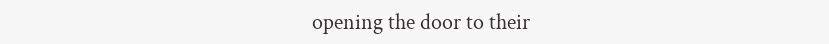opening the door to their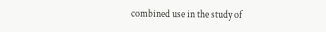combined use in the study of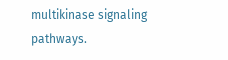multikinase signaling pathways.